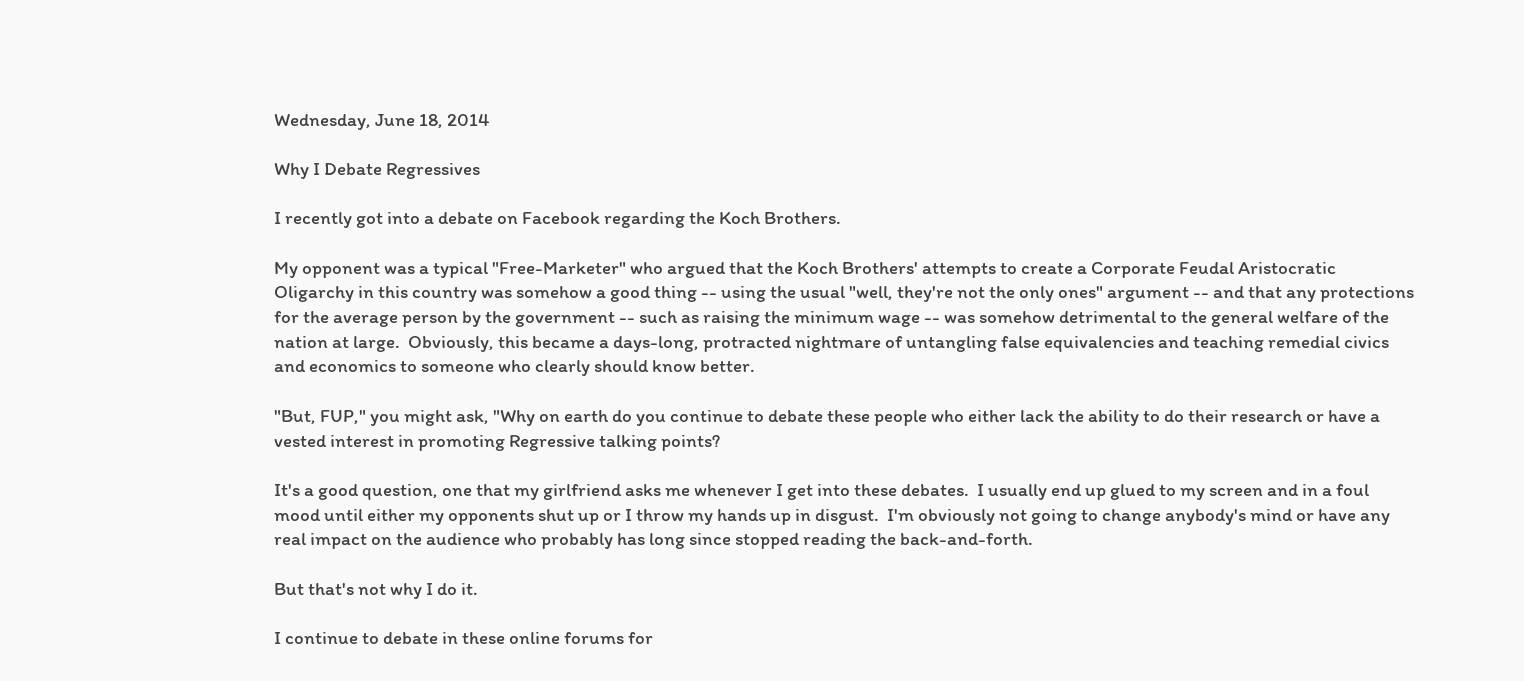Wednesday, June 18, 2014

Why I Debate Regressives

I recently got into a debate on Facebook regarding the Koch Brothers.

My opponent was a typical "Free-Marketer" who argued that the Koch Brothers' attempts to create a Corporate Feudal Aristocratic Oligarchy in this country was somehow a good thing -- using the usual "well, they're not the only ones" argument -- and that any protections for the average person by the government -- such as raising the minimum wage -- was somehow detrimental to the general welfare of the nation at large.  Obviously, this became a days-long, protracted nightmare of untangling false equivalencies and teaching remedial civics and economics to someone who clearly should know better.

"But, FUP," you might ask, "Why on earth do you continue to debate these people who either lack the ability to do their research or have a vested interest in promoting Regressive talking points?

It's a good question, one that my girlfriend asks me whenever I get into these debates.  I usually end up glued to my screen and in a foul mood until either my opponents shut up or I throw my hands up in disgust.  I'm obviously not going to change anybody's mind or have any real impact on the audience who probably has long since stopped reading the back-and-forth.

But that's not why I do it.

I continue to debate in these online forums for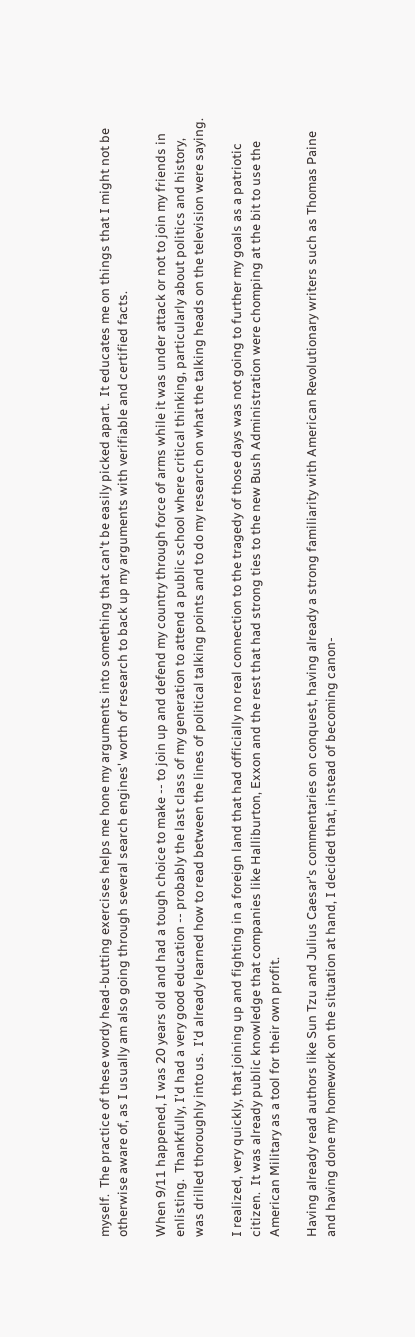myself.  The practice of these wordy head-butting exercises helps me hone my arguments into something that can't be easily picked apart.  It educates me on things that I might not be otherwise aware of, as I usually am also going through several search engines' worth of research to back up my arguments with verifiable and certified facts.

When 9/11 happened, I was 20 years old and had a tough choice to make -- to join up and defend my country through force of arms while it was under attack or not to join my friends in enlisting.  Thankfully, I'd had a very good education -- probably the last class of my generation to attend a public school where critical thinking, particularly about politics and history, was drilled thoroughly into us.  I'd already learned how to read between the lines of political talking points and to do my research on what the talking heads on the television were saying.

I realized, very quickly, that joining up and fighting in a foreign land that had officially no real connection to the tragedy of those days was not going to further my goals as a patriotic citizen.  It was already public knowledge that companies like Halliburton, Exxon and the rest that had strong ties to the new Bush Administration were chomping at the bit to use the American Military as a tool for their own profit.

Having already read authors like Sun Tzu and Julius Caesar's commentaries on conquest, having already a strong familiarity with American Revolutionary writers such as Thomas Paine and having done my homework on the situation at hand, I decided that, instead of becoming canon-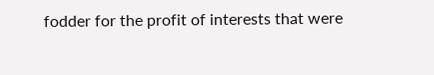fodder for the profit of interests that were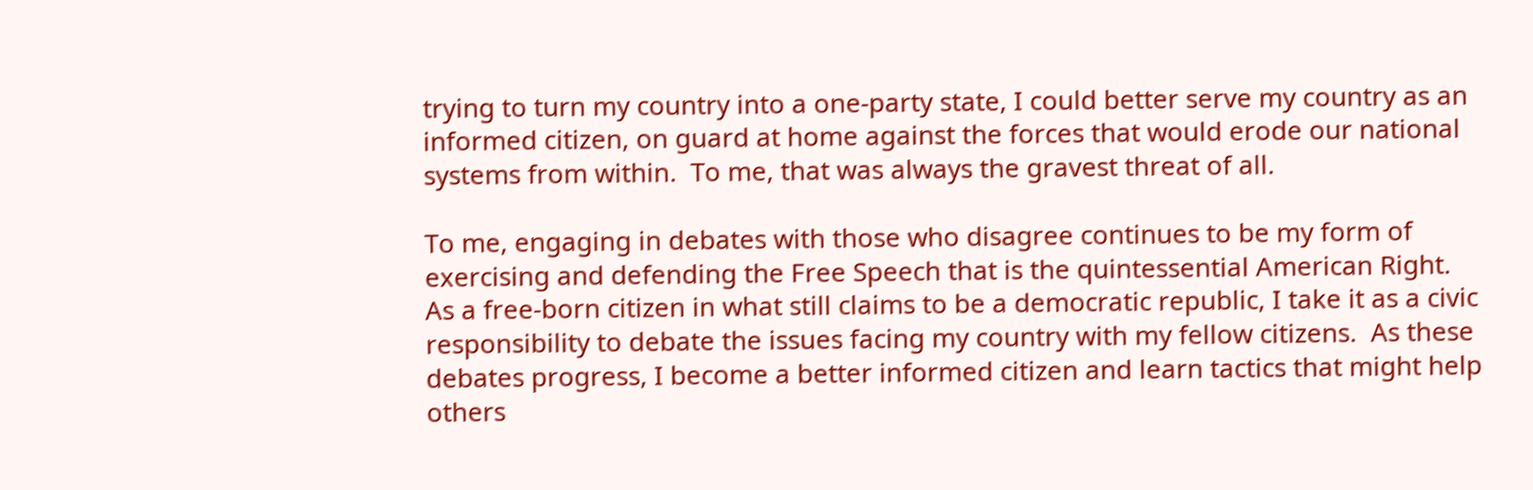trying to turn my country into a one-party state, I could better serve my country as an informed citizen, on guard at home against the forces that would erode our national systems from within.  To me, that was always the gravest threat of all.

To me, engaging in debates with those who disagree continues to be my form of exercising and defending the Free Speech that is the quintessential American Right.  As a free-born citizen in what still claims to be a democratic republic, I take it as a civic responsibility to debate the issues facing my country with my fellow citizens.  As these debates progress, I become a better informed citizen and learn tactics that might help others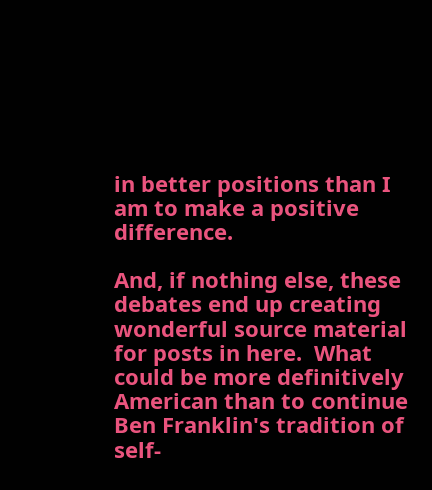in better positions than I am to make a positive difference.

And, if nothing else, these debates end up creating wonderful source material for posts in here.  What could be more definitively American than to continue Ben Franklin's tradition of self-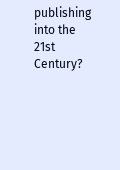publishing into the 21st Century?